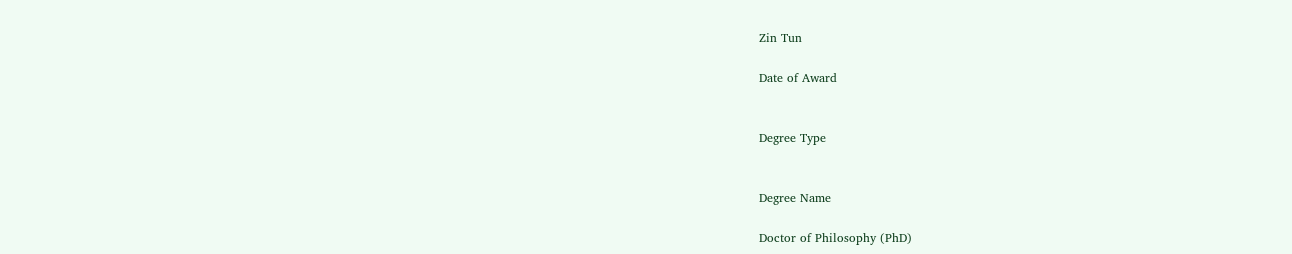Zin Tun

Date of Award


Degree Type


Degree Name

Doctor of Philosophy (PhD)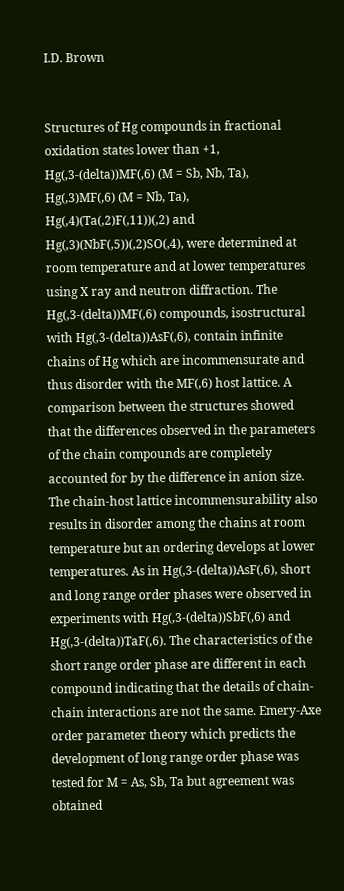I.D. Brown


Structures of Hg compounds in fractional oxidation states lower than +1, Hg(,3-(delta))MF(,6) (M = Sb, Nb, Ta), Hg(,3)MF(,6) (M = Nb, Ta), Hg(,4)(Ta(,2)F(,11))(,2) and Hg(,3)(NbF(,5))(,2)SO(,4), were determined at room temperature and at lower temperatures using X ray and neutron diffraction. The Hg(,3-(delta))MF(,6) compounds, isostructural with Hg(,3-(delta))AsF(,6), contain infinite chains of Hg which are incommensurate and thus disorder with the MF(,6) host lattice. A comparison between the structures showed that the differences observed in the parameters of the chain compounds are completely accounted for by the difference in anion size. The chain-host lattice incommensurability also results in disorder among the chains at room temperature but an ordering develops at lower temperatures. As in Hg(,3-(delta))AsF(,6), short and long range order phases were observed in experiments with Hg(,3-(delta))SbF(,6) and Hg(,3-(delta))TaF(,6). The characteristics of the short range order phase are different in each compound indicating that the details of chain-chain interactions are not the same. Emery-Axe order parameter theory which predicts the development of long range order phase was tested for M = As, Sb, Ta but agreement was obtained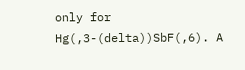only for Hg(,3-(delta))SbF(,6). A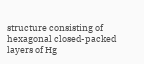structure consisting of hexagonal closed-packed layers of Hg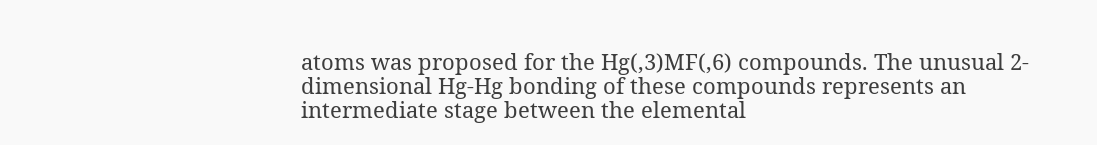atoms was proposed for the Hg(,3)MF(,6) compounds. The unusual 2-dimensional Hg-Hg bonding of these compounds represents an intermediate stage between the elemental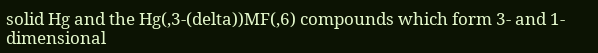solid Hg and the Hg(,3-(delta))MF(,6) compounds which form 3- and 1-dimensional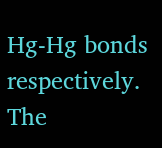Hg-Hg bonds respectively. The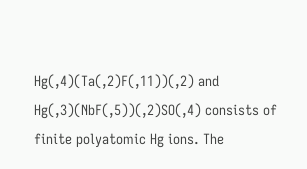Hg(,4)(Ta(,2)F(,11))(,2) and Hg(,3)(NbF(,5))(,2)SO(,4) consists of finite polyatomic Hg ions. The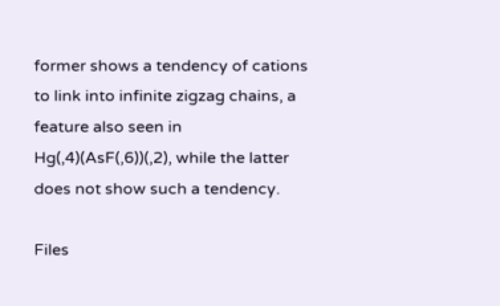former shows a tendency of cations to link into infinite zigzag chains, a feature also seen in Hg(,4)(AsF(,6))(,2), while the latter does not show such a tendency.

Files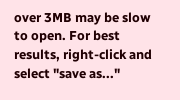over 3MB may be slow to open. For best results, right-click and select "save as..."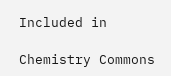Included in

Chemistry Commons